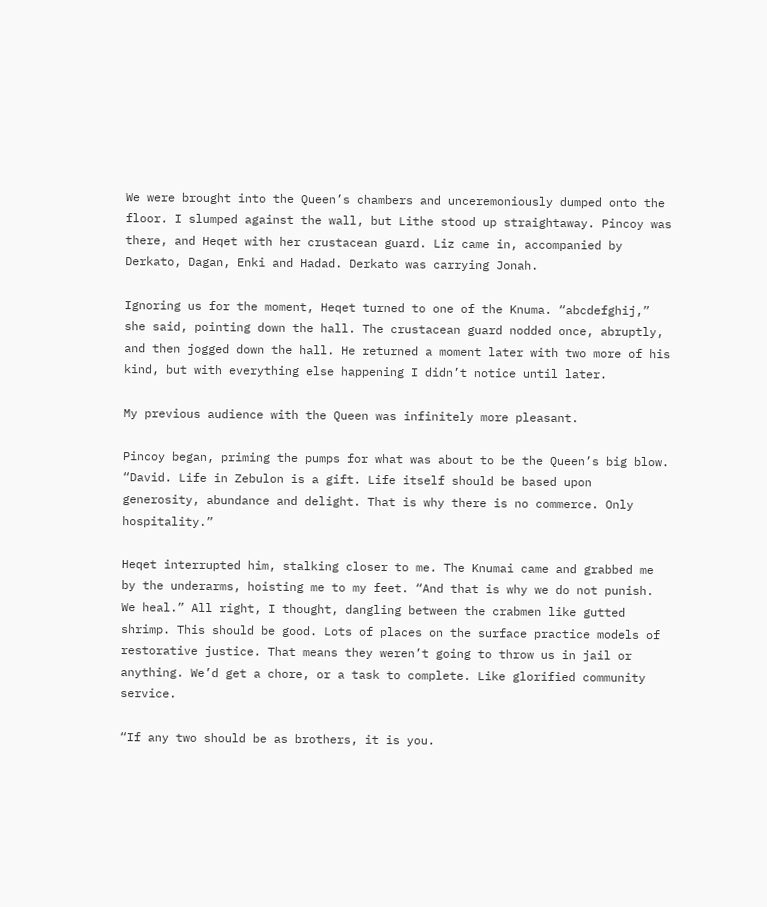We were brought into the Queen’s chambers and unceremoniously dumped onto the floor. I slumped against the wall, but Lithe stood up straightaway. Pincoy was there, and Heqet with her crustacean guard. Liz came in, accompanied by Derkato, Dagan, Enki and Hadad. Derkato was carrying Jonah.

Ignoring us for the moment, Heqet turned to one of the Knuma. “abcdefghij,” she said, pointing down the hall. The crustacean guard nodded once, abruptly, and then jogged down the hall. He returned a moment later with two more of his kind, but with everything else happening I didn’t notice until later.

My previous audience with the Queen was infinitely more pleasant.

Pincoy began, priming the pumps for what was about to be the Queen’s big blow. “David. Life in Zebulon is a gift. Life itself should be based upon generosity, abundance and delight. That is why there is no commerce. Only hospitality.”

Heqet interrupted him, stalking closer to me. The Knumai came and grabbed me by the underarms, hoisting me to my feet. “And that is why we do not punish. We heal.” All right, I thought, dangling between the crabmen like gutted shrimp. This should be good. Lots of places on the surface practice models of restorative justice. That means they weren’t going to throw us in jail or anything. We’d get a chore, or a task to complete. Like glorified community service.

“If any two should be as brothers, it is you.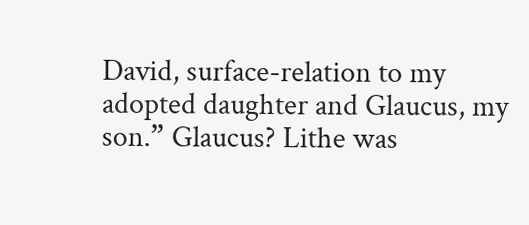David, surface-relation to my adopted daughter and Glaucus, my son.” Glaucus? Lithe was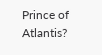Prince of Atlantis?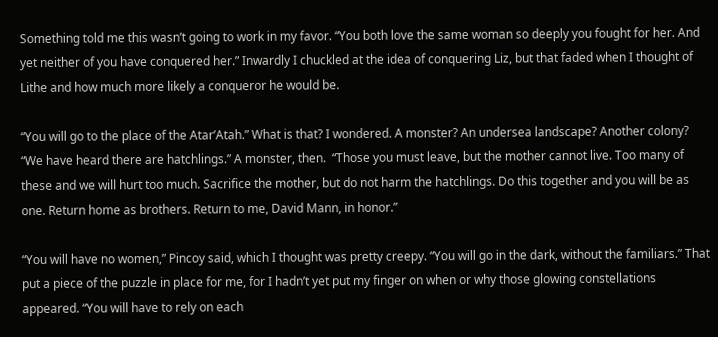Something told me this wasn’t going to work in my favor. “You both love the same woman so deeply you fought for her. And yet neither of you have conquered her.” Inwardly I chuckled at the idea of conquering Liz, but that faded when I thought of Lithe and how much more likely a conqueror he would be.

“You will go to the place of the Atar’Atah.” What is that? I wondered. A monster? An undersea landscape? Another colony? “We have heard there are hatchlings.” A monster, then.  “Those you must leave, but the mother cannot live. Too many of these and we will hurt too much. Sacrifice the mother, but do not harm the hatchlings. Do this together and you will be as one. Return home as brothers. Return to me, David Mann, in honor.”

“You will have no women,” Pincoy said, which I thought was pretty creepy. “You will go in the dark, without the familiars.” That put a piece of the puzzle in place for me, for I hadn’t yet put my finger on when or why those glowing constellations appeared. “You will have to rely on each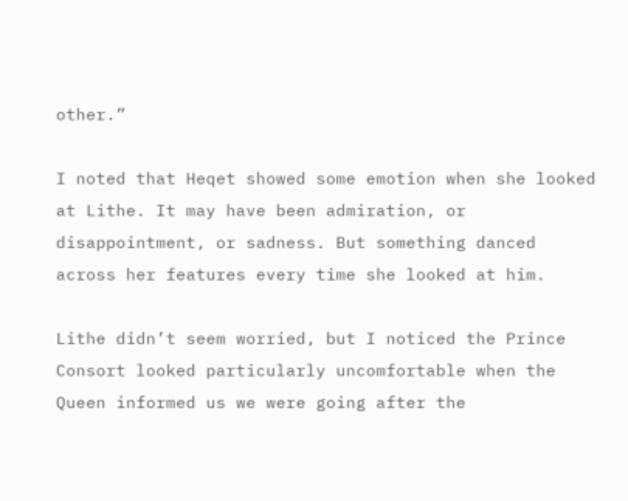other.”

I noted that Heqet showed some emotion when she looked at Lithe. It may have been admiration, or disappointment, or sadness. But something danced across her features every time she looked at him.

Lithe didn’t seem worried, but I noticed the Prince Consort looked particularly uncomfortable when the Queen informed us we were going after the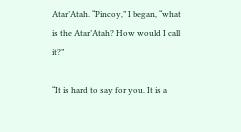Atar’Atah. “Pincoy,” I began, “what is the Atar’Atah? How would I call it?”

“It is hard to say for you. It is a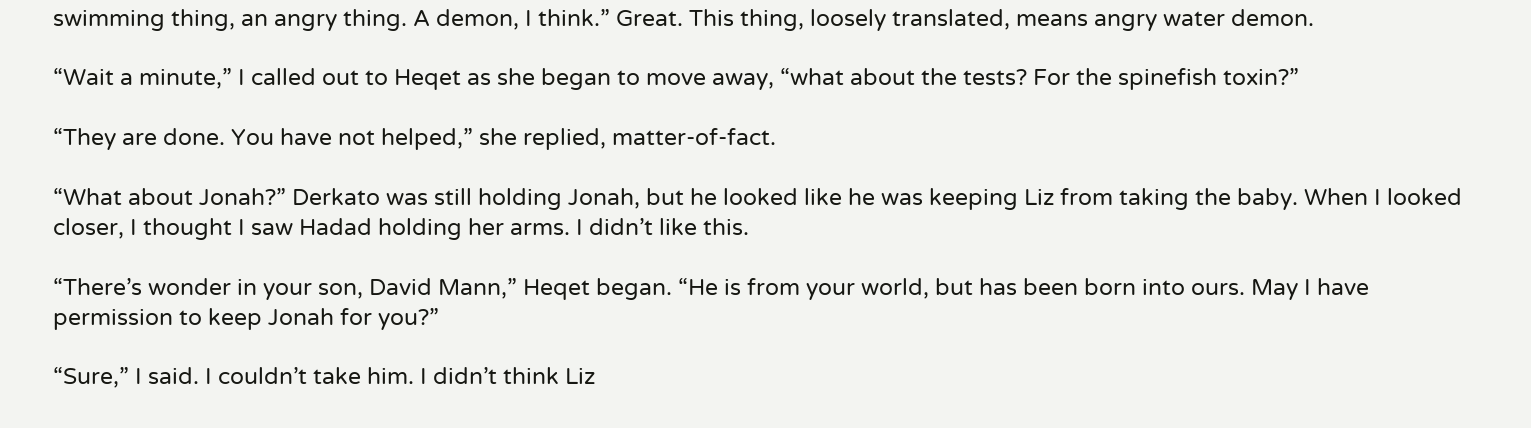swimming thing, an angry thing. A demon, I think.” Great. This thing, loosely translated, means angry water demon.

“Wait a minute,” I called out to Heqet as she began to move away, “what about the tests? For the spinefish toxin?”

“They are done. You have not helped,” she replied, matter-of-fact.

“What about Jonah?” Derkato was still holding Jonah, but he looked like he was keeping Liz from taking the baby. When I looked closer, I thought I saw Hadad holding her arms. I didn’t like this.

“There’s wonder in your son, David Mann,” Heqet began. “He is from your world, but has been born into ours. May I have permission to keep Jonah for you?”

“Sure,” I said. I couldn’t take him. I didn’t think Liz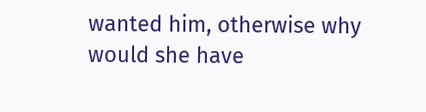wanted him, otherwise why would she have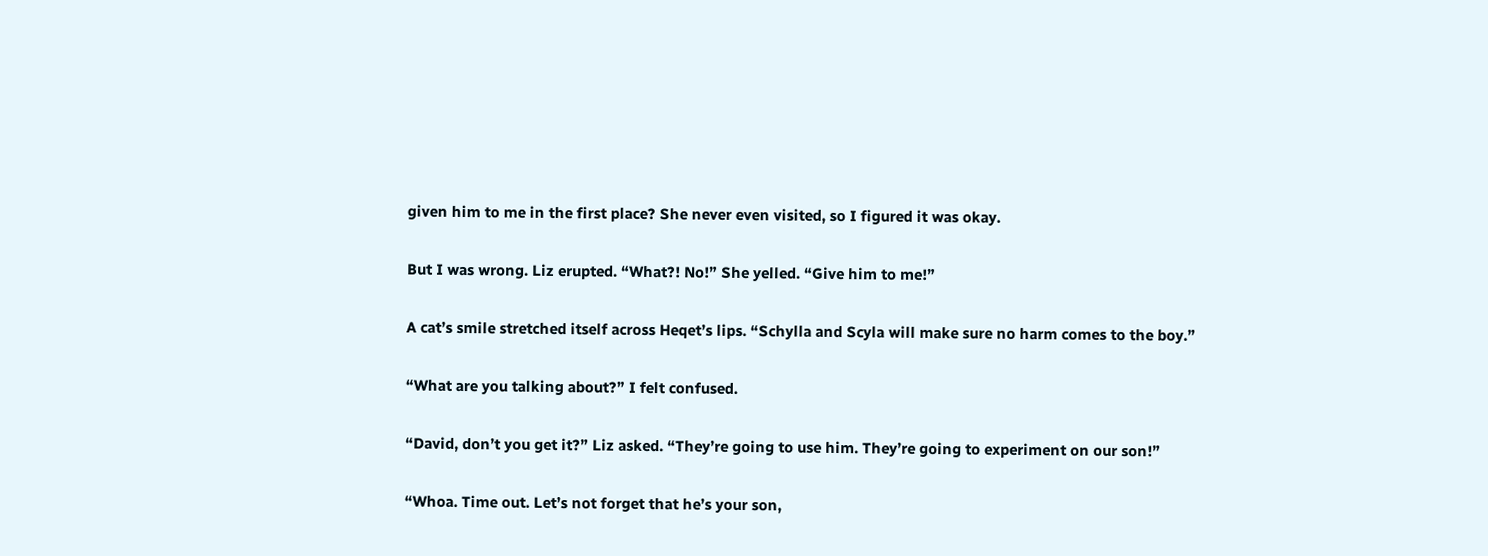given him to me in the first place? She never even visited, so I figured it was okay.

But I was wrong. Liz erupted. “What?! No!” She yelled. “Give him to me!”

A cat’s smile stretched itself across Heqet’s lips. “Schylla and Scyla will make sure no harm comes to the boy.”

“What are you talking about?” I felt confused.

“David, don’t you get it?” Liz asked. “They’re going to use him. They’re going to experiment on our son!”

“Whoa. Time out. Let’s not forget that he’s your son,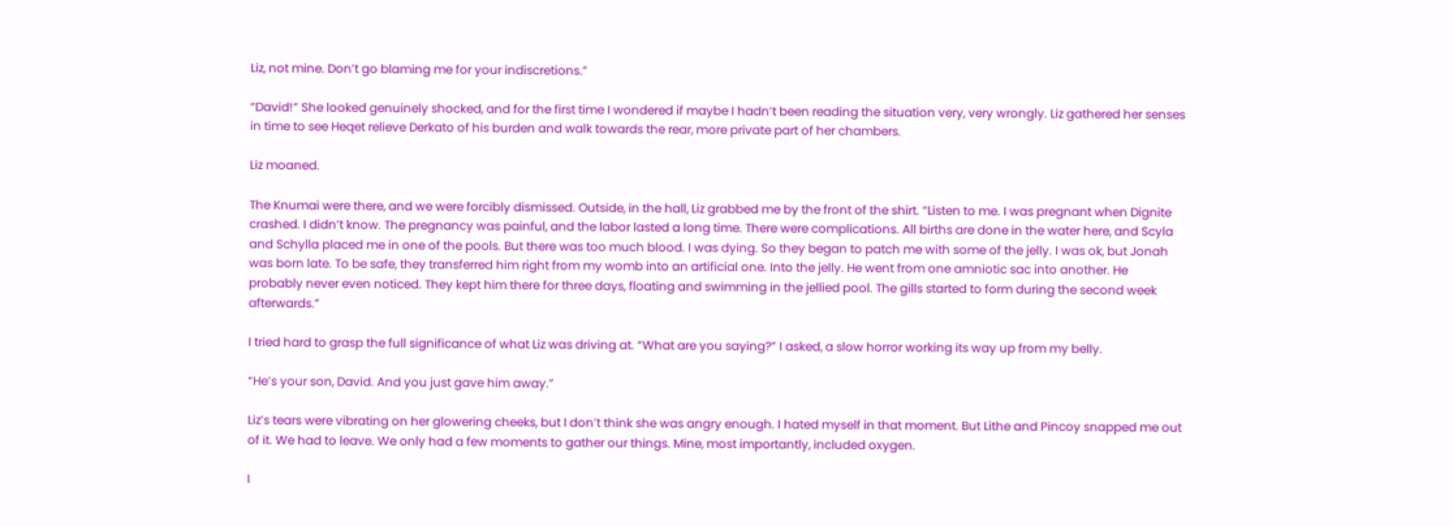Liz, not mine. Don’t go blaming me for your indiscretions.”

“David!” She looked genuinely shocked, and for the first time I wondered if maybe I hadn’t been reading the situation very, very wrongly. Liz gathered her senses in time to see Heqet relieve Derkato of his burden and walk towards the rear, more private part of her chambers.

Liz moaned.

The Knumai were there, and we were forcibly dismissed. Outside, in the hall, Liz grabbed me by the front of the shirt. “Listen to me. I was pregnant when Dignite crashed. I didn’t know. The pregnancy was painful, and the labor lasted a long time. There were complications. All births are done in the water here, and Scyla and Schylla placed me in one of the pools. But there was too much blood. I was dying. So they began to patch me with some of the jelly. I was ok, but Jonah was born late. To be safe, they transferred him right from my womb into an artificial one. Into the jelly. He went from one amniotic sac into another. He probably never even noticed. They kept him there for three days, floating and swimming in the jellied pool. The gills started to form during the second week afterwards.”

I tried hard to grasp the full significance of what Liz was driving at. “What are you saying?” I asked, a slow horror working its way up from my belly.

“He’s your son, David. And you just gave him away.”

Liz’s tears were vibrating on her glowering cheeks, but I don’t think she was angry enough. I hated myself in that moment. But Lithe and Pincoy snapped me out of it. We had to leave. We only had a few moments to gather our things. Mine, most importantly, included oxygen.

I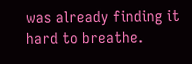was already finding it hard to breathe.